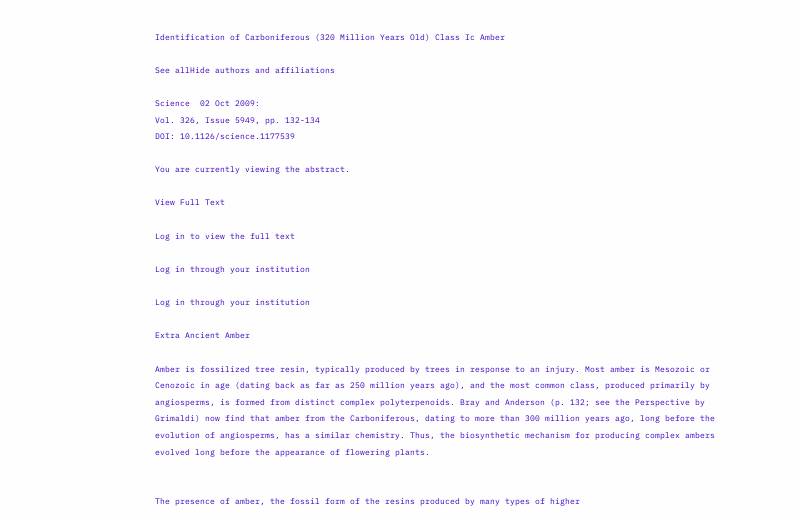Identification of Carboniferous (320 Million Years Old) Class Ic Amber

See allHide authors and affiliations

Science  02 Oct 2009:
Vol. 326, Issue 5949, pp. 132-134
DOI: 10.1126/science.1177539

You are currently viewing the abstract.

View Full Text

Log in to view the full text

Log in through your institution

Log in through your institution

Extra Ancient Amber

Amber is fossilized tree resin, typically produced by trees in response to an injury. Most amber is Mesozoic or Cenozoic in age (dating back as far as 250 million years ago), and the most common class, produced primarily by angiosperms, is formed from distinct complex polyterpenoids. Bray and Anderson (p. 132; see the Perspective by Grimaldi) now find that amber from the Carboniferous, dating to more than 300 million years ago, long before the evolution of angiosperms, has a similar chemistry. Thus, the biosynthetic mechanism for producing complex ambers evolved long before the appearance of flowering plants.


The presence of amber, the fossil form of the resins produced by many types of higher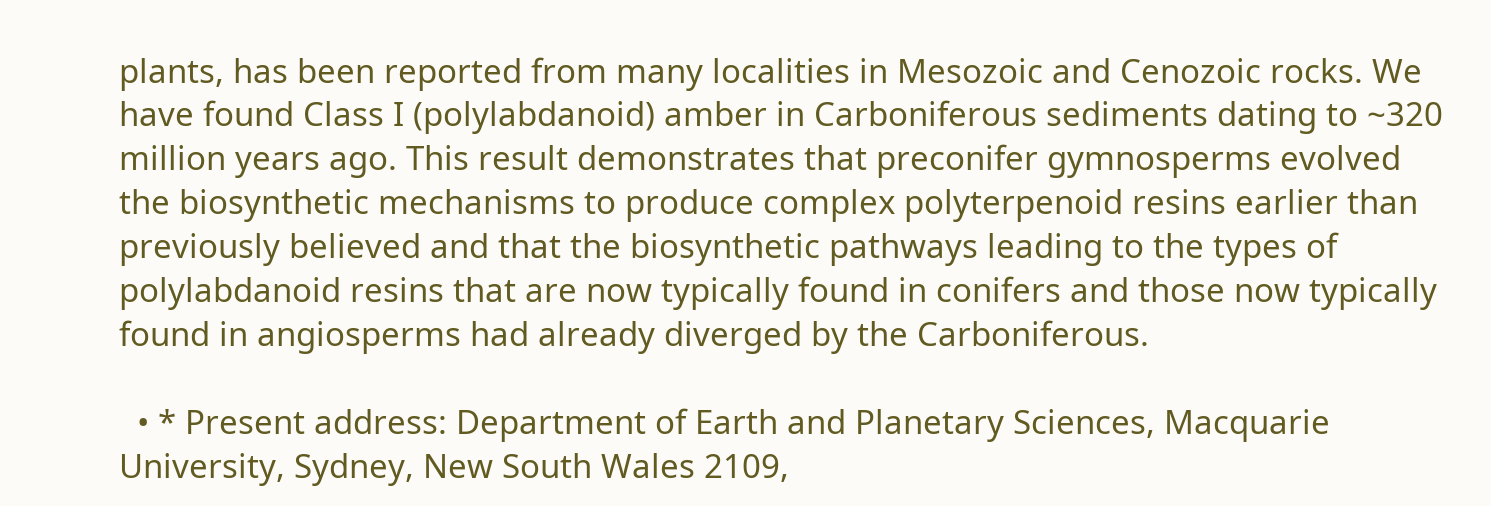plants, has been reported from many localities in Mesozoic and Cenozoic rocks. We have found Class I (polylabdanoid) amber in Carboniferous sediments dating to ~320 million years ago. This result demonstrates that preconifer gymnosperms evolved the biosynthetic mechanisms to produce complex polyterpenoid resins earlier than previously believed and that the biosynthetic pathways leading to the types of polylabdanoid resins that are now typically found in conifers and those now typically found in angiosperms had already diverged by the Carboniferous.

  • * Present address: Department of Earth and Planetary Sciences, Macquarie University, Sydney, New South Wales 2109,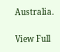Australia.

View Full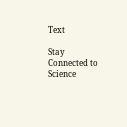Text

Stay Connected to Science